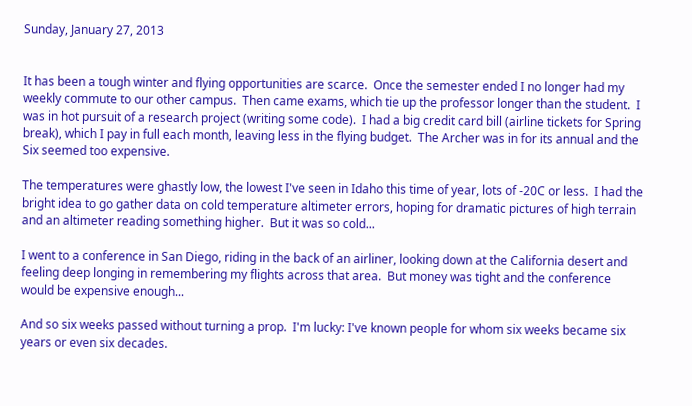Sunday, January 27, 2013


It has been a tough winter and flying opportunities are scarce.  Once the semester ended I no longer had my weekly commute to our other campus.  Then came exams, which tie up the professor longer than the student.  I was in hot pursuit of a research project (writing some code).  I had a big credit card bill (airline tickets for Spring break), which I pay in full each month, leaving less in the flying budget.  The Archer was in for its annual and the Six seemed too expensive.

The temperatures were ghastly low, the lowest I've seen in Idaho this time of year, lots of -20C or less.  I had the bright idea to go gather data on cold temperature altimeter errors, hoping for dramatic pictures of high terrain and an altimeter reading something higher.  But it was so cold...

I went to a conference in San Diego, riding in the back of an airliner, looking down at the California desert and feeling deep longing in remembering my flights across that area.  But money was tight and the conference would be expensive enough...

And so six weeks passed without turning a prop.  I'm lucky: I've known people for whom six weeks became six years or even six decades.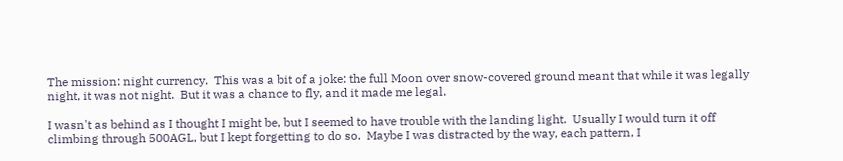The mission: night currency.  This was a bit of a joke: the full Moon over snow-covered ground meant that while it was legally night, it was not night.  But it was a chance to fly, and it made me legal.

I wasn't as behind as I thought I might be, but I seemed to have trouble with the landing light.  Usually I would turn it off climbing through 500AGL, but I kept forgetting to do so.  Maybe I was distracted by the way, each pattern, I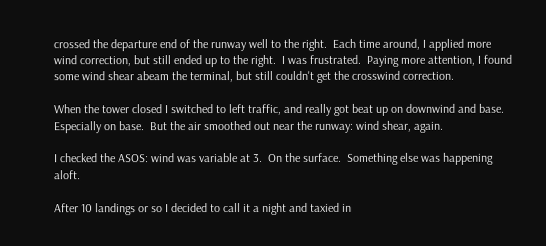crossed the departure end of the runway well to the right.  Each time around, I applied more wind correction, but still ended up to the right.  I was frustrated.  Paying more attention, I found some wind shear abeam the terminal, but still couldn't get the crosswind correction.

When the tower closed I switched to left traffic, and really got beat up on downwind and base.  Especially on base.  But the air smoothed out near the runway: wind shear, again.

I checked the ASOS: wind was variable at 3.  On the surface.  Something else was happening aloft.

After 10 landings or so I decided to call it a night and taxied in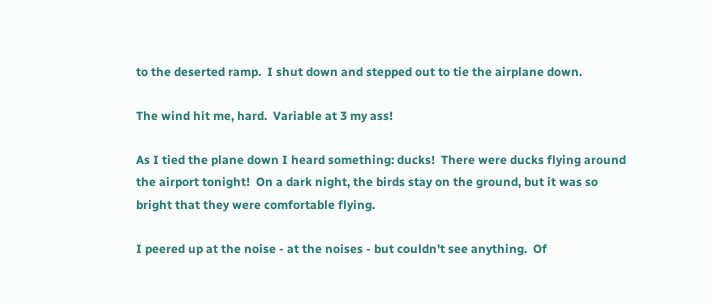to the deserted ramp.  I shut down and stepped out to tie the airplane down.

The wind hit me, hard.  Variable at 3 my ass!

As I tied the plane down I heard something: ducks!  There were ducks flying around the airport tonight!  On a dark night, the birds stay on the ground, but it was so bright that they were comfortable flying.

I peered up at the noise - at the noises - but couldn't see anything.  Of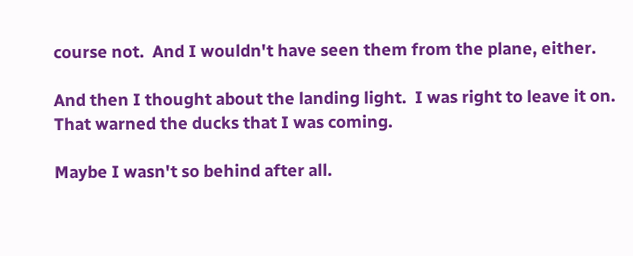course not.  And I wouldn't have seen them from the plane, either.

And then I thought about the landing light.  I was right to leave it on.  That warned the ducks that I was coming.

Maybe I wasn't so behind after all.